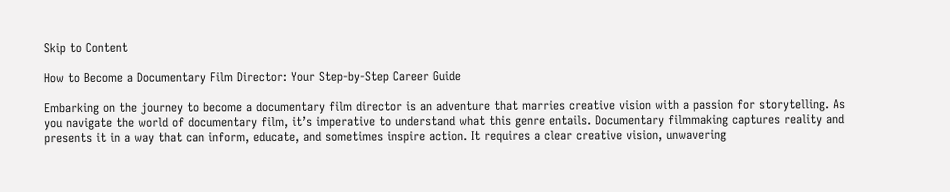Skip to Content

How to Become a Documentary Film Director: Your Step-by-Step Career Guide

Embarking on the journey to become a documentary film director is an adventure that marries creative vision with a passion for storytelling. As you navigate the world of documentary film, it’s imperative to understand what this genre entails. Documentary filmmaking captures reality and presents it in a way that can inform, educate, and sometimes inspire action. It requires a clear creative vision, unwavering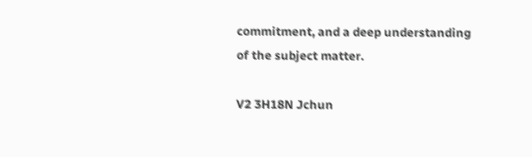commitment, and a deep understanding of the subject matter.

V2 3H18N Jchun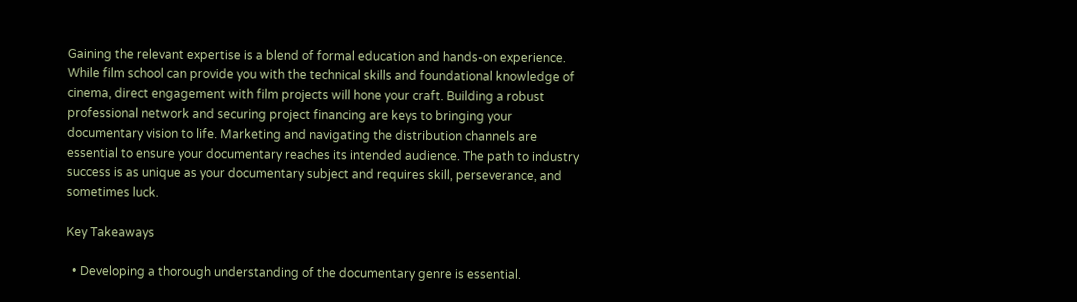Gaining the relevant expertise is a blend of formal education and hands-on experience. While film school can provide you with the technical skills and foundational knowledge of cinema, direct engagement with film projects will hone your craft. Building a robust professional network and securing project financing are keys to bringing your documentary vision to life. Marketing and navigating the distribution channels are essential to ensure your documentary reaches its intended audience. The path to industry success is as unique as your documentary subject and requires skill, perseverance, and sometimes luck.

Key Takeaways

  • Developing a thorough understanding of the documentary genre is essential.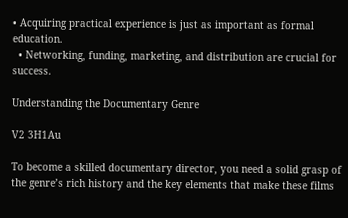• Acquiring practical experience is just as important as formal education.
  • Networking, funding, marketing, and distribution are crucial for success.

Understanding the Documentary Genre

V2 3H1Au

To become a skilled documentary director, you need a solid grasp of the genre’s rich history and the key elements that make these films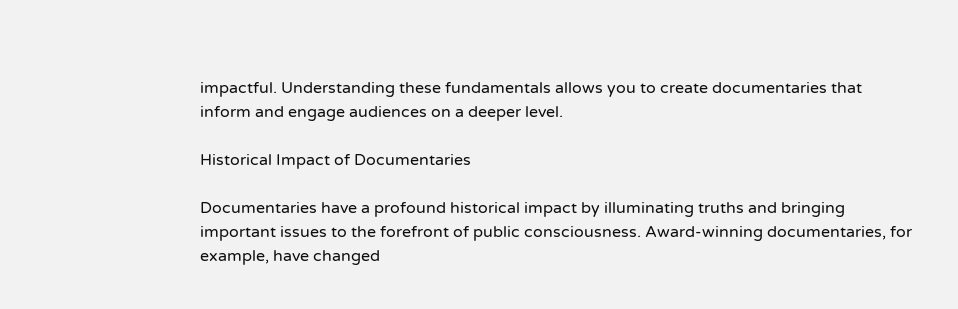impactful. Understanding these fundamentals allows you to create documentaries that inform and engage audiences on a deeper level.

Historical Impact of Documentaries

Documentaries have a profound historical impact by illuminating truths and bringing important issues to the forefront of public consciousness. Award-winning documentaries, for example, have changed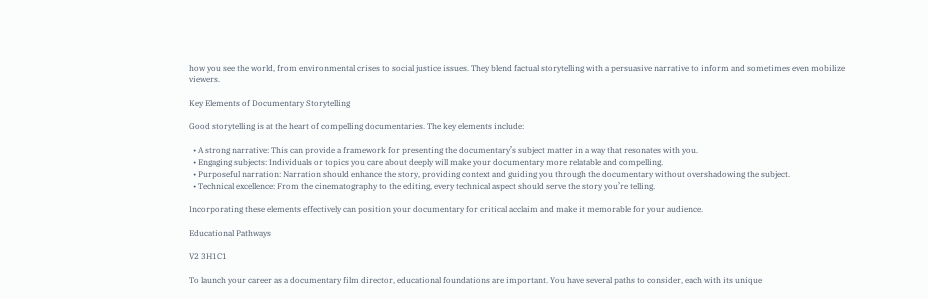how you see the world, from environmental crises to social justice issues. They blend factual storytelling with a persuasive narrative to inform and sometimes even mobilize viewers.

Key Elements of Documentary Storytelling

Good storytelling is at the heart of compelling documentaries. The key elements include:

  • A strong narrative: This can provide a framework for presenting the documentary’s subject matter in a way that resonates with you.
  • Engaging subjects: Individuals or topics you care about deeply will make your documentary more relatable and compelling.
  • Purposeful narration: Narration should enhance the story, providing context and guiding you through the documentary without overshadowing the subject.
  • Technical excellence: From the cinematography to the editing, every technical aspect should serve the story you’re telling.

Incorporating these elements effectively can position your documentary for critical acclaim and make it memorable for your audience.

Educational Pathways

V2 3H1C1

To launch your career as a documentary film director, educational foundations are important. You have several paths to consider, each with its unique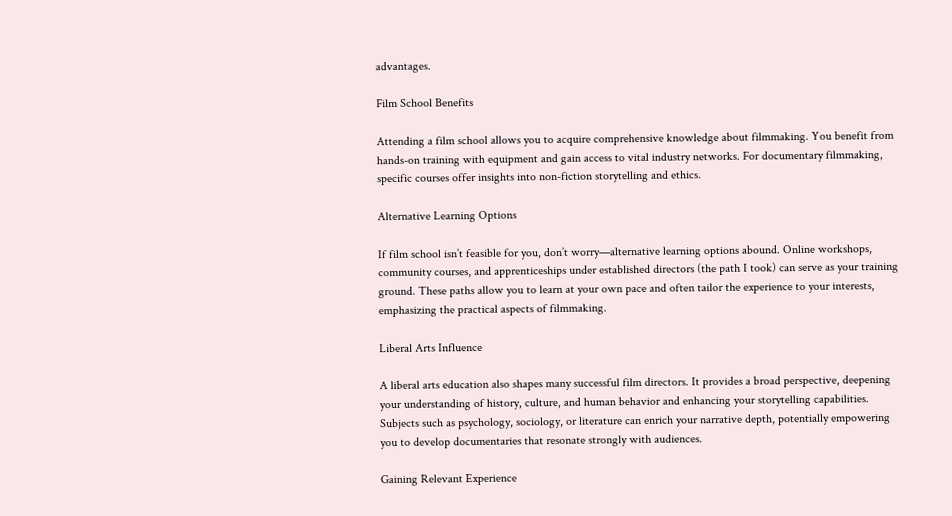advantages.

Film School Benefits

Attending a film school allows you to acquire comprehensive knowledge about filmmaking. You benefit from hands-on training with equipment and gain access to vital industry networks. For documentary filmmaking, specific courses offer insights into non-fiction storytelling and ethics.

Alternative Learning Options

If film school isn’t feasible for you, don’t worry—alternative learning options abound. Online workshops, community courses, and apprenticeships under established directors (the path I took) can serve as your training ground. These paths allow you to learn at your own pace and often tailor the experience to your interests, emphasizing the practical aspects of filmmaking.

Liberal Arts Influence

A liberal arts education also shapes many successful film directors. It provides a broad perspective, deepening your understanding of history, culture, and human behavior and enhancing your storytelling capabilities. Subjects such as psychology, sociology, or literature can enrich your narrative depth, potentially empowering you to develop documentaries that resonate strongly with audiences.

Gaining Relevant Experience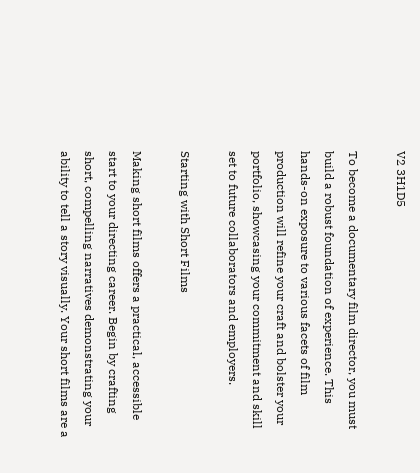V2 3H1D5

To become a documentary film director, you must build a robust foundation of experience. This hands-on exposure to various facets of film production will refine your craft and bolster your portfolio, showcasing your commitment and skill set to future collaborators and employers.

Starting with Short Films

Making short films offers a practical, accessible start to your directing career. Begin by crafting short, compelling narratives demonstrating your ability to tell a story visually. Your short films are a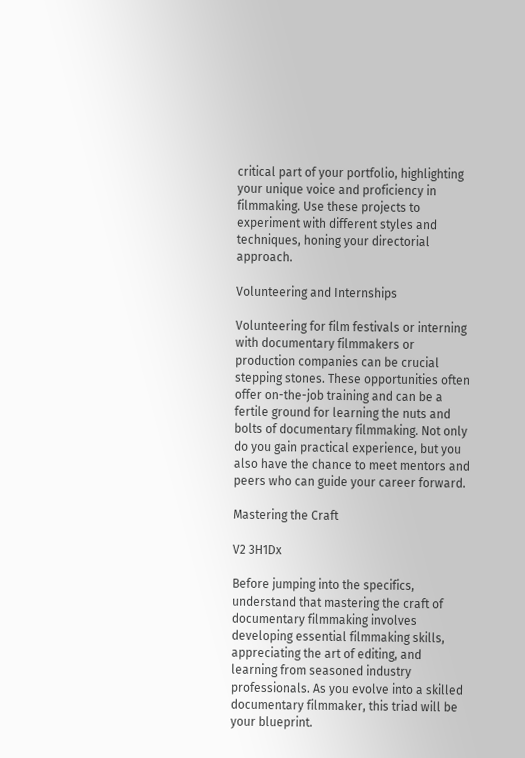critical part of your portfolio, highlighting your unique voice and proficiency in filmmaking. Use these projects to experiment with different styles and techniques, honing your directorial approach.

Volunteering and Internships

Volunteering for film festivals or interning with documentary filmmakers or production companies can be crucial stepping stones. These opportunities often offer on-the-job training and can be a fertile ground for learning the nuts and bolts of documentary filmmaking. Not only do you gain practical experience, but you also have the chance to meet mentors and peers who can guide your career forward.

Mastering the Craft

V2 3H1Dx

Before jumping into the specifics, understand that mastering the craft of documentary filmmaking involves developing essential filmmaking skills, appreciating the art of editing, and learning from seasoned industry professionals. As you evolve into a skilled documentary filmmaker, this triad will be your blueprint.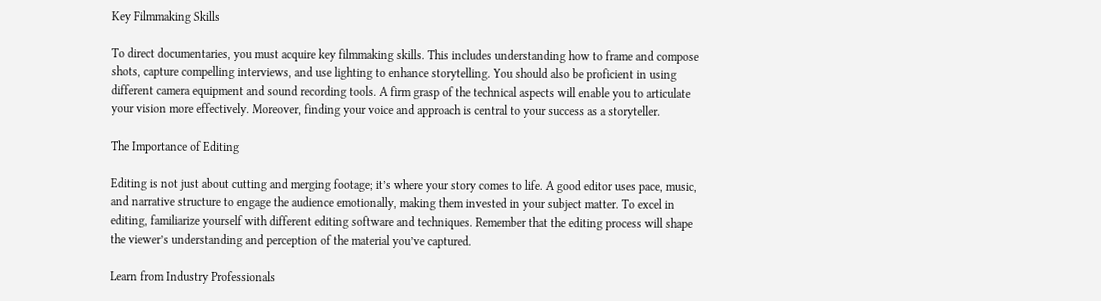Key Filmmaking Skills

To direct documentaries, you must acquire key filmmaking skills. This includes understanding how to frame and compose shots, capture compelling interviews, and use lighting to enhance storytelling. You should also be proficient in using different camera equipment and sound recording tools. A firm grasp of the technical aspects will enable you to articulate your vision more effectively. Moreover, finding your voice and approach is central to your success as a storyteller.

The Importance of Editing

Editing is not just about cutting and merging footage; it’s where your story comes to life. A good editor uses pace, music, and narrative structure to engage the audience emotionally, making them invested in your subject matter. To excel in editing, familiarize yourself with different editing software and techniques. Remember that the editing process will shape the viewer’s understanding and perception of the material you’ve captured.

Learn from Industry Professionals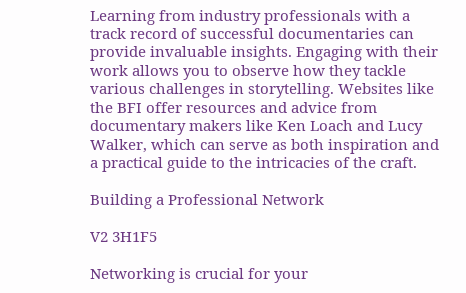Learning from industry professionals with a track record of successful documentaries can provide invaluable insights. Engaging with their work allows you to observe how they tackle various challenges in storytelling. Websites like the BFI offer resources and advice from documentary makers like Ken Loach and Lucy Walker, which can serve as both inspiration and a practical guide to the intricacies of the craft.

Building a Professional Network

V2 3H1F5

Networking is crucial for your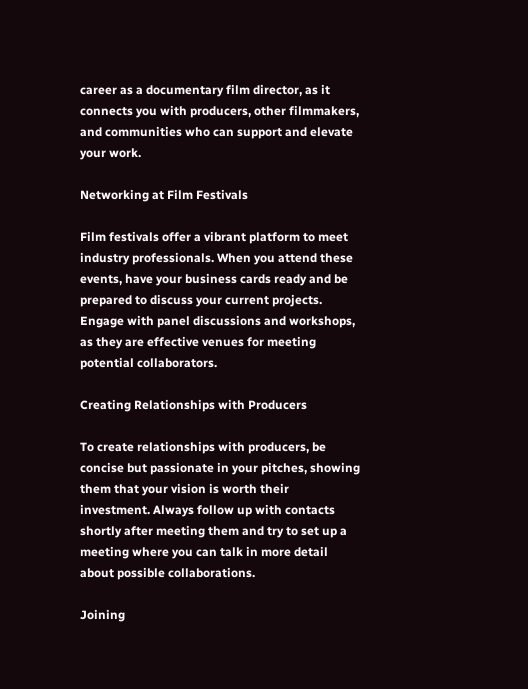career as a documentary film director, as it connects you with producers, other filmmakers, and communities who can support and elevate your work.

Networking at Film Festivals

Film festivals offer a vibrant platform to meet industry professionals. When you attend these events, have your business cards ready and be prepared to discuss your current projects. Engage with panel discussions and workshops, as they are effective venues for meeting potential collaborators.

Creating Relationships with Producers

To create relationships with producers, be concise but passionate in your pitches, showing them that your vision is worth their investment. Always follow up with contacts shortly after meeting them and try to set up a meeting where you can talk in more detail about possible collaborations.

Joining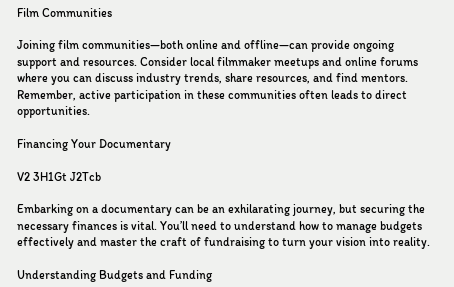Film Communities

Joining film communities—both online and offline—can provide ongoing support and resources. Consider local filmmaker meetups and online forums where you can discuss industry trends, share resources, and find mentors. Remember, active participation in these communities often leads to direct opportunities.

Financing Your Documentary

V2 3H1Gt J2Tcb

Embarking on a documentary can be an exhilarating journey, but securing the necessary finances is vital. You’ll need to understand how to manage budgets effectively and master the craft of fundraising to turn your vision into reality.

Understanding Budgets and Funding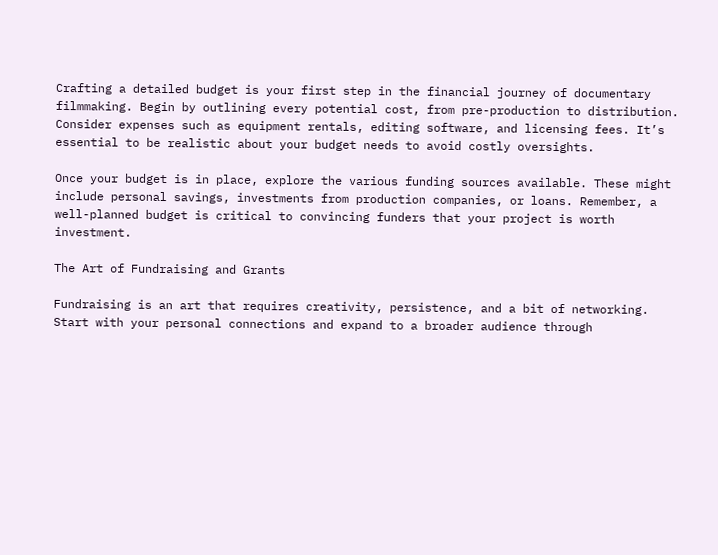Crafting a detailed budget is your first step in the financial journey of documentary filmmaking. Begin by outlining every potential cost, from pre-production to distribution. Consider expenses such as equipment rentals, editing software, and licensing fees. It’s essential to be realistic about your budget needs to avoid costly oversights.

Once your budget is in place, explore the various funding sources available. These might include personal savings, investments from production companies, or loans. Remember, a well-planned budget is critical to convincing funders that your project is worth investment.

The Art of Fundraising and Grants

Fundraising is an art that requires creativity, persistence, and a bit of networking. Start with your personal connections and expand to a broader audience through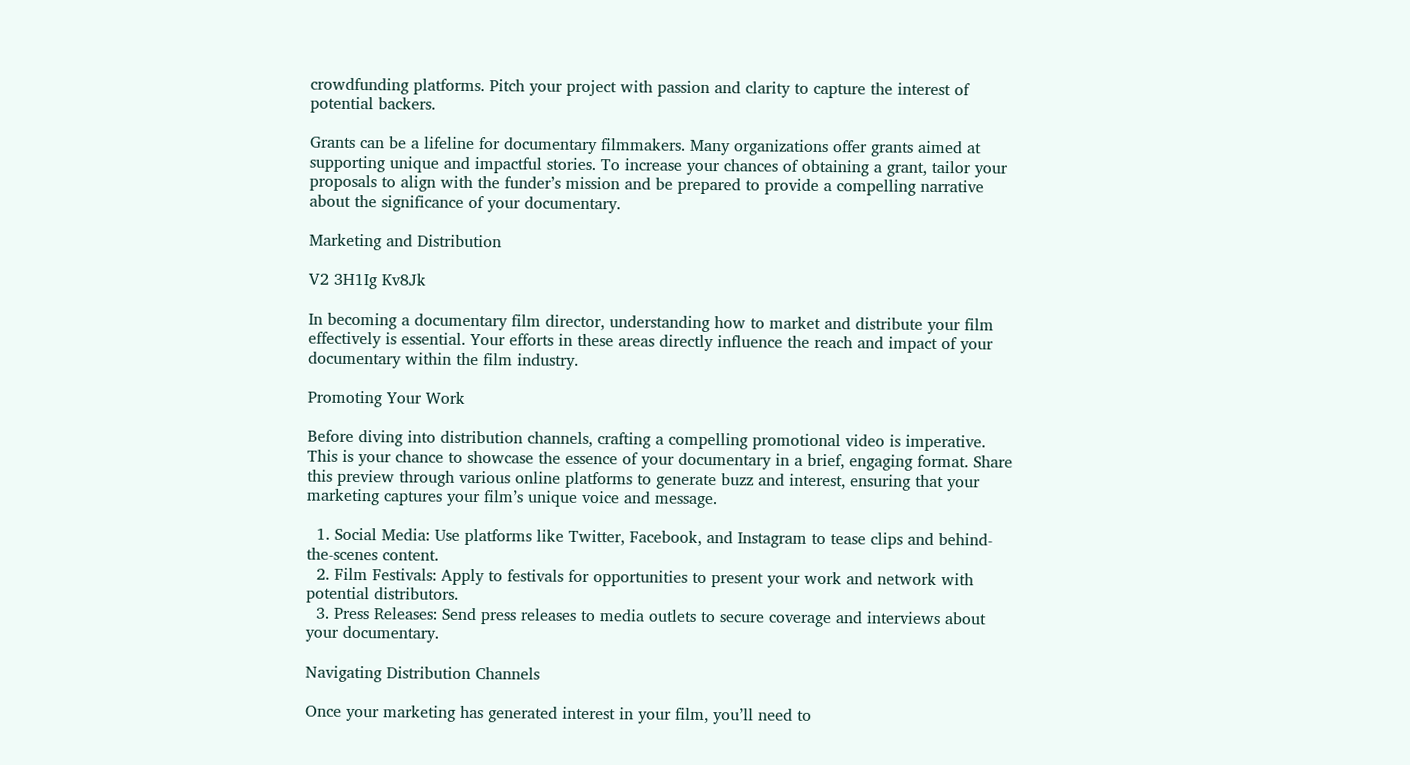crowdfunding platforms. Pitch your project with passion and clarity to capture the interest of potential backers.

Grants can be a lifeline for documentary filmmakers. Many organizations offer grants aimed at supporting unique and impactful stories. To increase your chances of obtaining a grant, tailor your proposals to align with the funder’s mission and be prepared to provide a compelling narrative about the significance of your documentary.

Marketing and Distribution

V2 3H1Ig Kv8Jk

In becoming a documentary film director, understanding how to market and distribute your film effectively is essential. Your efforts in these areas directly influence the reach and impact of your documentary within the film industry.

Promoting Your Work

Before diving into distribution channels, crafting a compelling promotional video is imperative. This is your chance to showcase the essence of your documentary in a brief, engaging format. Share this preview through various online platforms to generate buzz and interest, ensuring that your marketing captures your film’s unique voice and message.

  1. Social Media: Use platforms like Twitter, Facebook, and Instagram to tease clips and behind-the-scenes content.
  2. Film Festivals: Apply to festivals for opportunities to present your work and network with potential distributors.
  3. Press Releases: Send press releases to media outlets to secure coverage and interviews about your documentary.

Navigating Distribution Channels

Once your marketing has generated interest in your film, you’ll need to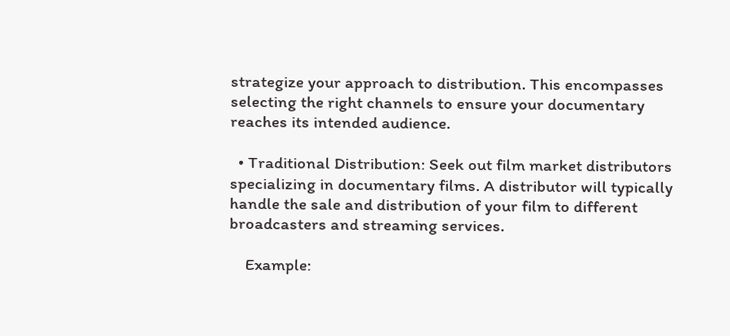strategize your approach to distribution. This encompasses selecting the right channels to ensure your documentary reaches its intended audience.

  • Traditional Distribution: Seek out film market distributors specializing in documentary films. A distributor will typically handle the sale and distribution of your film to different broadcasters and streaming services.

    Example: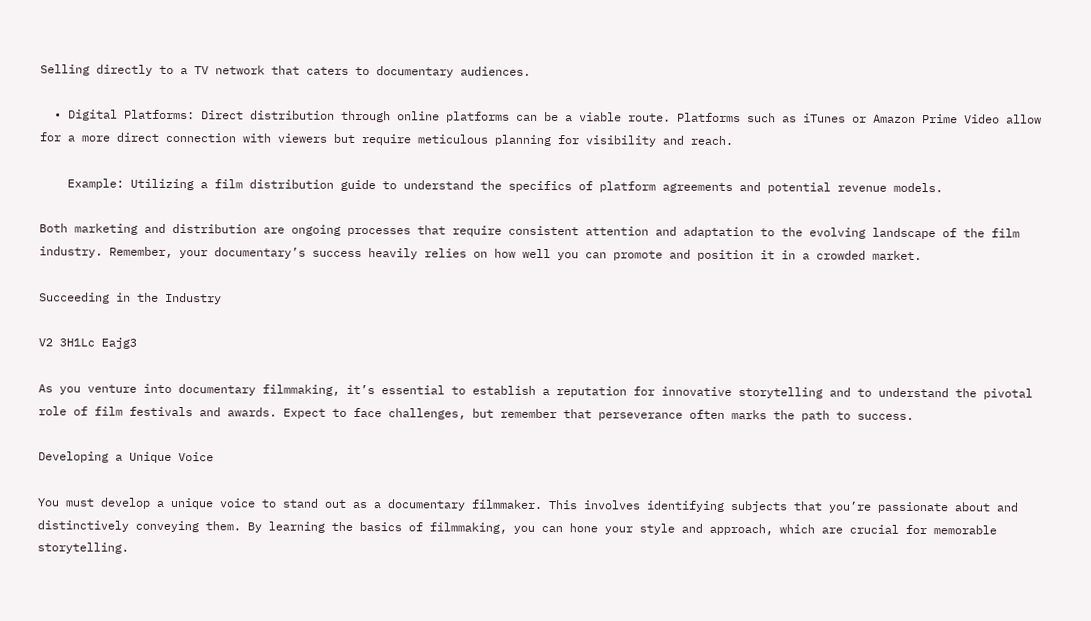Selling directly to a TV network that caters to documentary audiences.

  • Digital Platforms: Direct distribution through online platforms can be a viable route. Platforms such as iTunes or Amazon Prime Video allow for a more direct connection with viewers but require meticulous planning for visibility and reach.

    Example: Utilizing a film distribution guide to understand the specifics of platform agreements and potential revenue models.

Both marketing and distribution are ongoing processes that require consistent attention and adaptation to the evolving landscape of the film industry. Remember, your documentary’s success heavily relies on how well you can promote and position it in a crowded market.

Succeeding in the Industry

V2 3H1Lc Eajg3

As you venture into documentary filmmaking, it’s essential to establish a reputation for innovative storytelling and to understand the pivotal role of film festivals and awards. Expect to face challenges, but remember that perseverance often marks the path to success.

Developing a Unique Voice

You must develop a unique voice to stand out as a documentary filmmaker. This involves identifying subjects that you’re passionate about and distinctively conveying them. By learning the basics of filmmaking, you can hone your style and approach, which are crucial for memorable storytelling.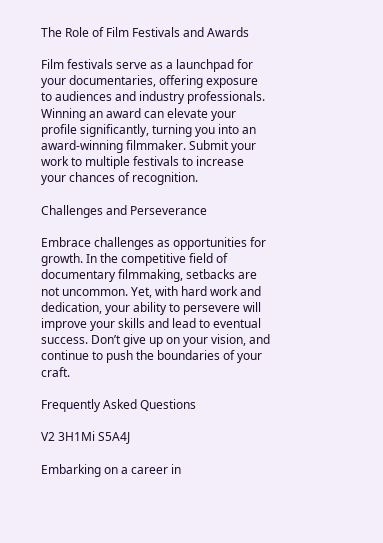The Role of Film Festivals and Awards

Film festivals serve as a launchpad for your documentaries, offering exposure to audiences and industry professionals. Winning an award can elevate your profile significantly, turning you into an award-winning filmmaker. Submit your work to multiple festivals to increase your chances of recognition.

Challenges and Perseverance

Embrace challenges as opportunities for growth. In the competitive field of documentary filmmaking, setbacks are not uncommon. Yet, with hard work and dedication, your ability to persevere will improve your skills and lead to eventual success. Don’t give up on your vision, and continue to push the boundaries of your craft.

Frequently Asked Questions

V2 3H1Mi S5A4J

Embarking on a career in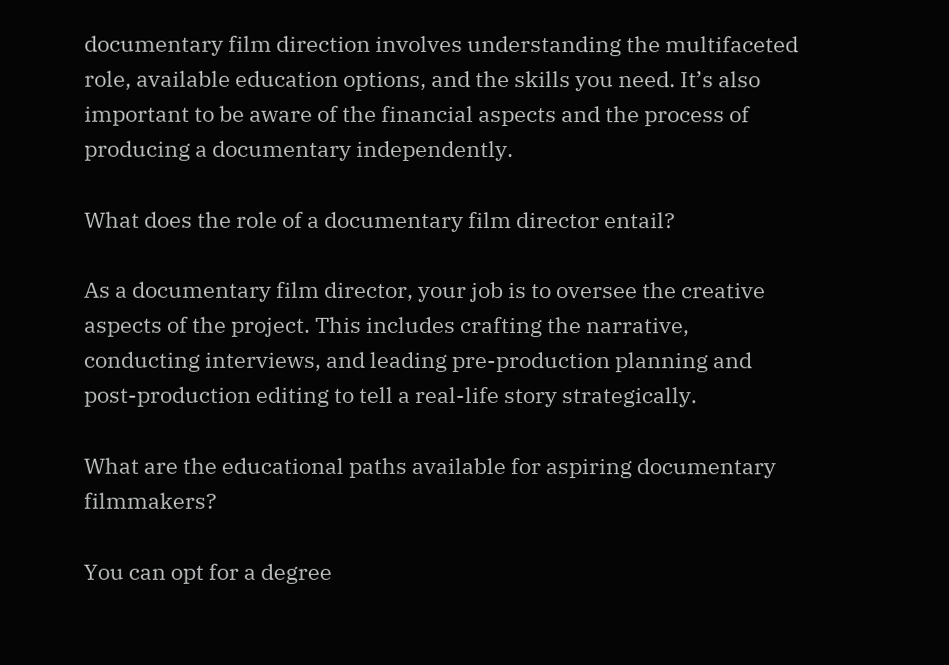documentary film direction involves understanding the multifaceted role, available education options, and the skills you need. It’s also important to be aware of the financial aspects and the process of producing a documentary independently.

What does the role of a documentary film director entail?

As a documentary film director, your job is to oversee the creative aspects of the project. This includes crafting the narrative, conducting interviews, and leading pre-production planning and post-production editing to tell a real-life story strategically.

What are the educational paths available for aspiring documentary filmmakers?

You can opt for a degree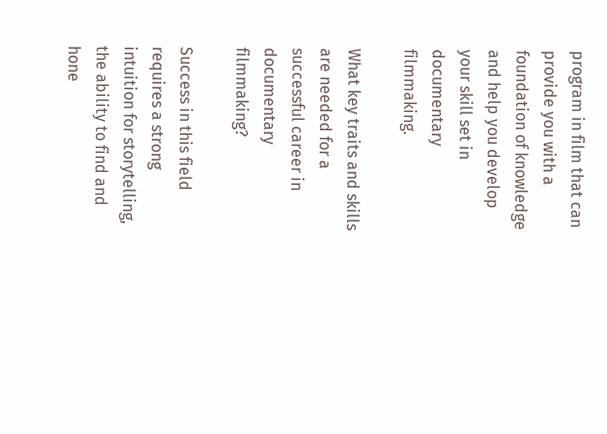program in film that can provide you with a foundation of knowledge and help you develop your skill set in documentary filmmaking.

What key traits and skills are needed for a successful career in documentary filmmaking?

Success in this field requires a strong intuition for storytelling, the ability to find and hone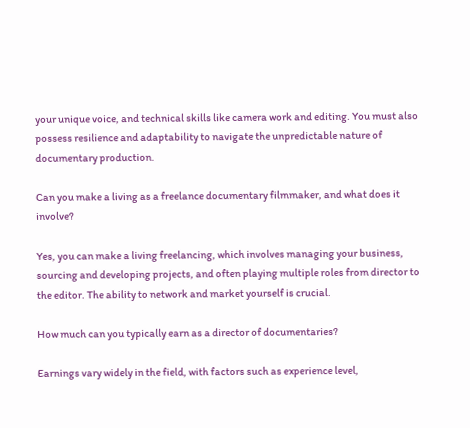your unique voice, and technical skills like camera work and editing. You must also possess resilience and adaptability to navigate the unpredictable nature of documentary production.

Can you make a living as a freelance documentary filmmaker, and what does it involve?

Yes, you can make a living freelancing, which involves managing your business, sourcing and developing projects, and often playing multiple roles from director to the editor. The ability to network and market yourself is crucial.

How much can you typically earn as a director of documentaries?

Earnings vary widely in the field, with factors such as experience level,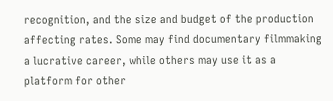recognition, and the size and budget of the production affecting rates. Some may find documentary filmmaking a lucrative career, while others may use it as a platform for other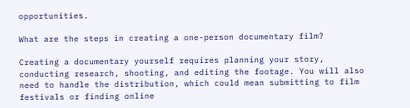opportunities.

What are the steps in creating a one-person documentary film?

Creating a documentary yourself requires planning your story, conducting research, shooting, and editing the footage. You will also need to handle the distribution, which could mean submitting to film festivals or finding online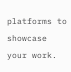platforms to showcase your work.